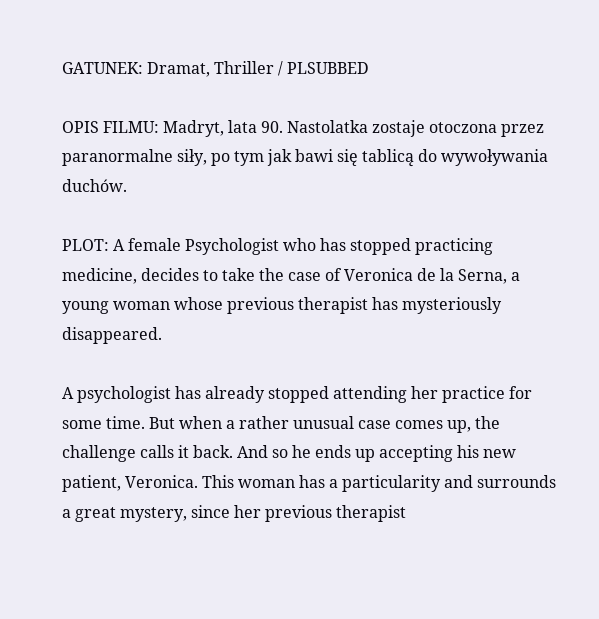GATUNEK: Dramat, Thriller / PLSUBBED

OPIS FILMU: Madryt, lata 90. Nastolatka zostaje otoczona przez paranormalne siły, po tym jak bawi się tablicą do wywoływania duchów.

PLOT: A female Psychologist who has stopped practicing medicine, decides to take the case of Veronica de la Serna, a young woman whose previous therapist has mysteriously disappeared.

A psychologist has already stopped attending her practice for some time. But when a rather unusual case comes up, the challenge calls it back. And so he ends up accepting his new patient, Veronica. This woman has a particularity and surrounds a great mystery, since her previous therapist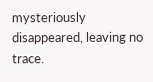mysteriously disappeared, leaving no trace.